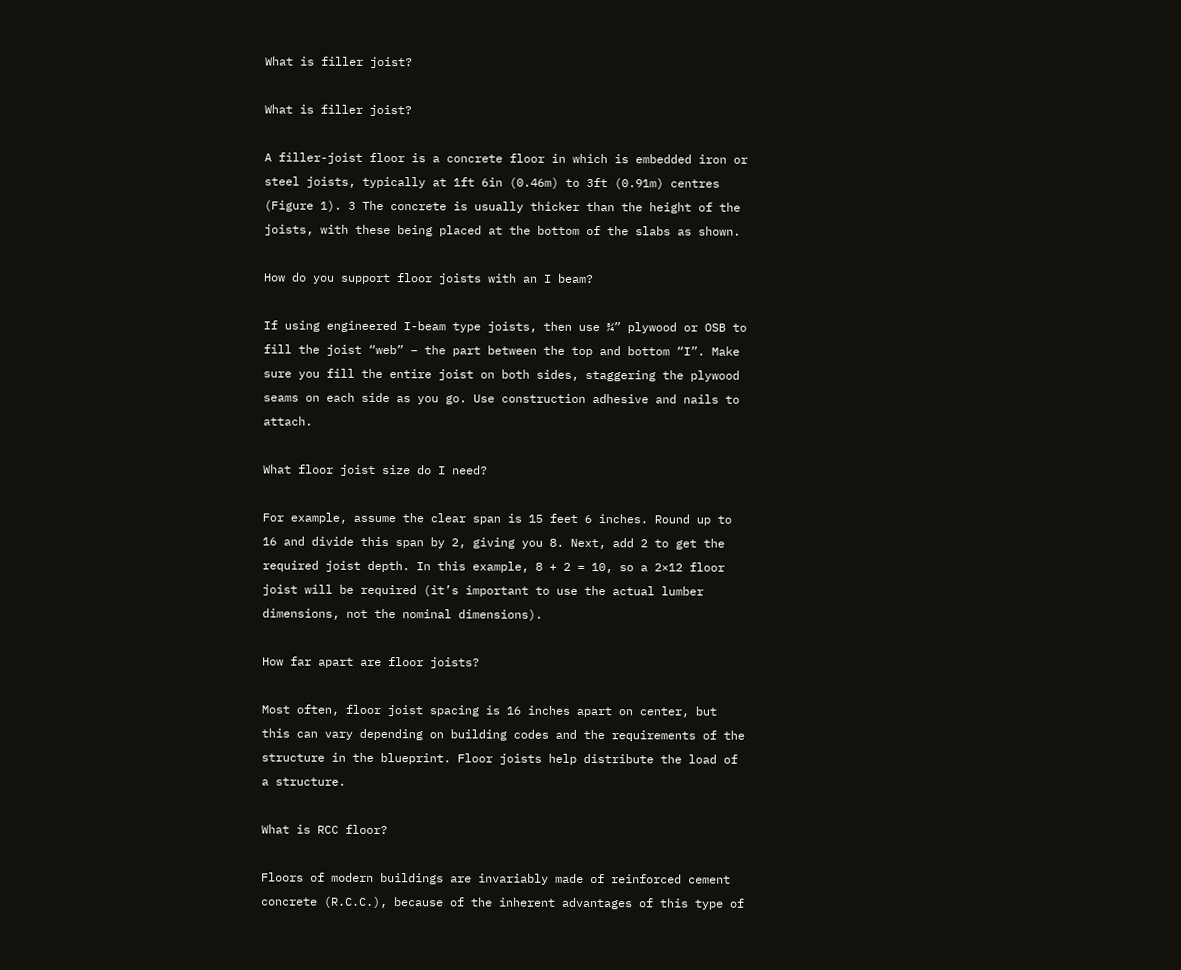What is filler joist?

What is filler joist?

A filler-joist floor is a concrete floor in which is embedded iron or steel joists, typically at 1ft 6in (0.46m) to 3ft (0.91m) centres (Figure 1). 3 The concrete is usually thicker than the height of the joists, with these being placed at the bottom of the slabs as shown.

How do you support floor joists with an I beam?

If using engineered I-beam type joists, then use ¾” plywood or OSB to fill the joist “web” – the part between the top and bottom “I”. Make sure you fill the entire joist on both sides, staggering the plywood seams on each side as you go. Use construction adhesive and nails to attach.

What floor joist size do I need?

For example, assume the clear span is 15 feet 6 inches. Round up to 16 and divide this span by 2, giving you 8. Next, add 2 to get the required joist depth. In this example, 8 + 2 = 10, so a 2×12 floor joist will be required (it’s important to use the actual lumber dimensions, not the nominal dimensions).

How far apart are floor joists?

Most often, floor joist spacing is 16 inches apart on center, but this can vary depending on building codes and the requirements of the structure in the blueprint. Floor joists help distribute the load of a structure.

What is RCC floor?

Floors of modern buildings are invariably made of reinforced cement concrete (R.C.C.), because of the inherent advantages of this type of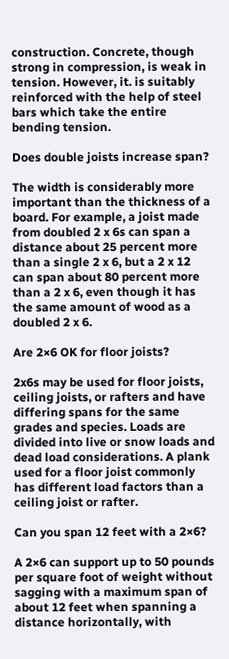construction. Concrete, though strong in compression, is weak in tension. However, it. is suitably reinforced with the help of steel bars which take the entire bending tension.

Does double joists increase span?

The width is considerably more important than the thickness of a board. For example, a joist made from doubled 2 x 6s can span a distance about 25 percent more than a single 2 x 6, but a 2 x 12 can span about 80 percent more than a 2 x 6, even though it has the same amount of wood as a doubled 2 x 6.

Are 2×6 OK for floor joists?

2x6s may be used for floor joists, ceiling joists, or rafters and have differing spans for the same grades and species. Loads are divided into live or snow loads and dead load considerations. A plank used for a floor joist commonly has different load factors than a ceiling joist or rafter.

Can you span 12 feet with a 2×6?

A 2×6 can support up to 50 pounds per square foot of weight without sagging with a maximum span of about 12 feet when spanning a distance horizontally, with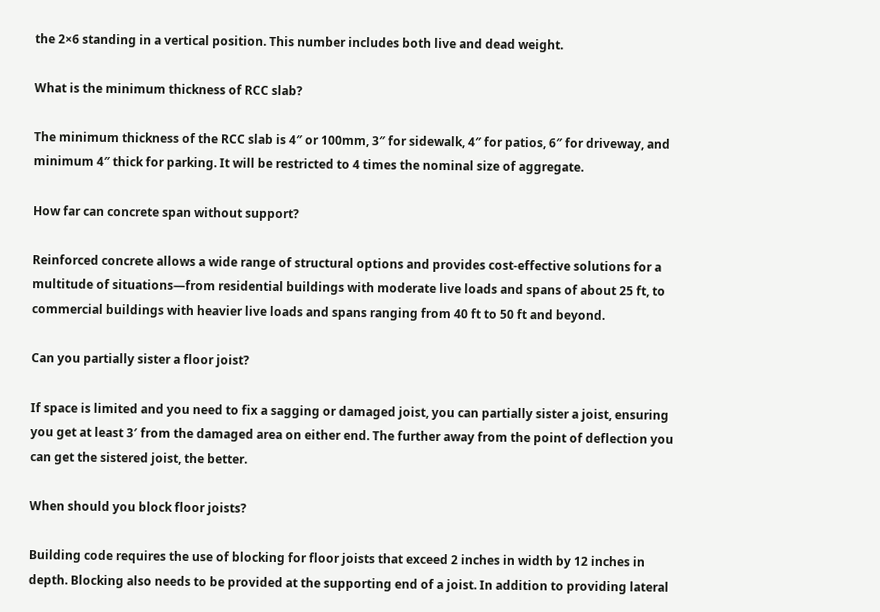the 2×6 standing in a vertical position. This number includes both live and dead weight.

What is the minimum thickness of RCC slab?

The minimum thickness of the RCC slab is 4″ or 100mm, 3″ for sidewalk, 4″ for patios, 6″ for driveway, and minimum 4″ thick for parking. It will be restricted to 4 times the nominal size of aggregate.

How far can concrete span without support?

Reinforced concrete allows a wide range of structural options and provides cost-effective solutions for a multitude of situations—from residential buildings with moderate live loads and spans of about 25 ft, to commercial buildings with heavier live loads and spans ranging from 40 ft to 50 ft and beyond.

Can you partially sister a floor joist?

If space is limited and you need to fix a sagging or damaged joist, you can partially sister a joist, ensuring you get at least 3′ from the damaged area on either end. The further away from the point of deflection you can get the sistered joist, the better.

When should you block floor joists?

Building code requires the use of blocking for floor joists that exceed 2 inches in width by 12 inches in depth. Blocking also needs to be provided at the supporting end of a joist. In addition to providing lateral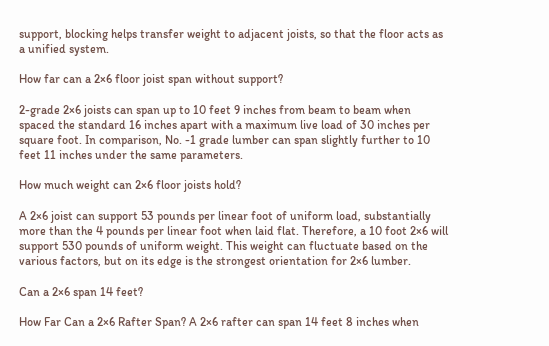support, blocking helps transfer weight to adjacent joists, so that the floor acts as a unified system.

How far can a 2×6 floor joist span without support?

2-grade 2×6 joists can span up to 10 feet 9 inches from beam to beam when spaced the standard 16 inches apart with a maximum live load of 30 inches per square foot. In comparison, No. -1 grade lumber can span slightly further to 10 feet 11 inches under the same parameters.

How much weight can 2×6 floor joists hold?

A 2×6 joist can support 53 pounds per linear foot of uniform load, substantially more than the 4 pounds per linear foot when laid flat. Therefore, a 10 foot 2×6 will support 530 pounds of uniform weight. This weight can fluctuate based on the various factors, but on its edge is the strongest orientation for 2×6 lumber.

Can a 2×6 span 14 feet?

How Far Can a 2×6 Rafter Span? A 2×6 rafter can span 14 feet 8 inches when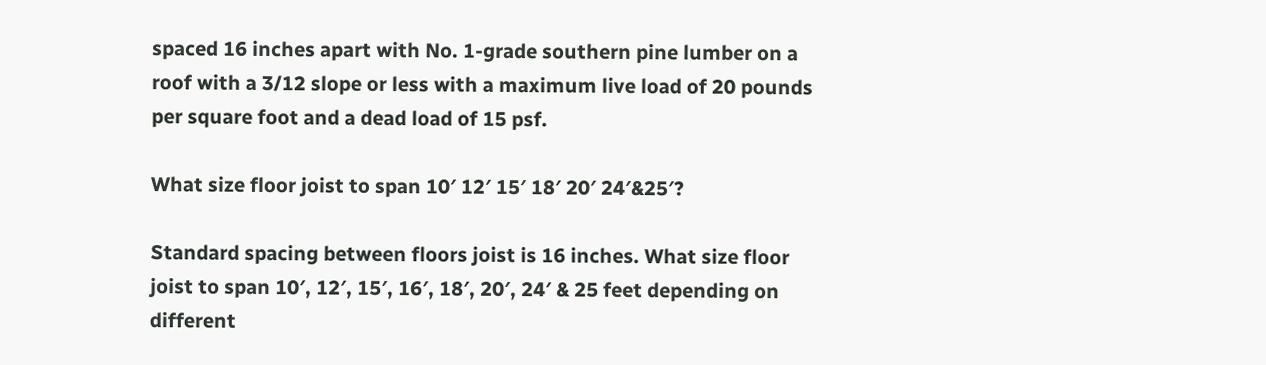spaced 16 inches apart with No. 1-grade southern pine lumber on a roof with a 3/12 slope or less with a maximum live load of 20 pounds per square foot and a dead load of 15 psf.

What size floor joist to span 10′ 12′ 15′ 18′ 20′ 24′&25′?

Standard spacing between floors joist is 16 inches. What size floor joist to span 10′, 12′, 15′, 16′, 18′, 20′, 24′ & 25 feet depending on different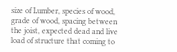size of Lumber, species of wood, grade of wood, spacing between the joist, expected dead and live load of structure that coming to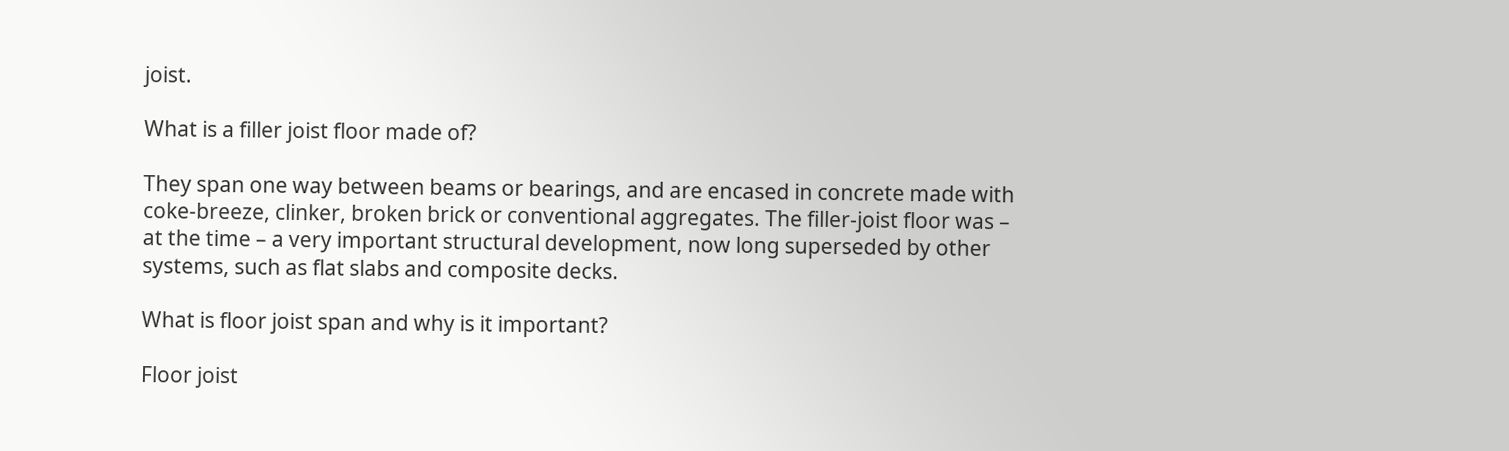joist.

What is a filler joist floor made of?

They span one way between beams or bearings, and are encased in concrete made with coke-breeze, clinker, broken brick or conventional aggregates. The filler-joist floor was – at the time – a very important structural development, now long superseded by other systems, such as flat slabs and composite decks.

What is floor joist span and why is it important?

Floor joist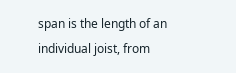span is the length of an individual joist, from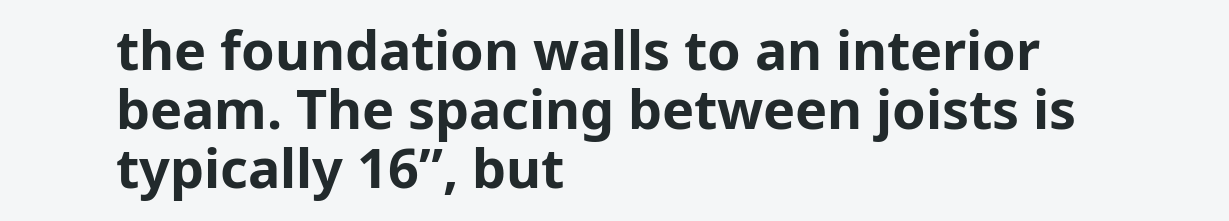the foundation walls to an interior beam. The spacing between joists is typically 16”, but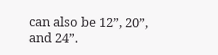can also be 12”, 20”, and 24”.